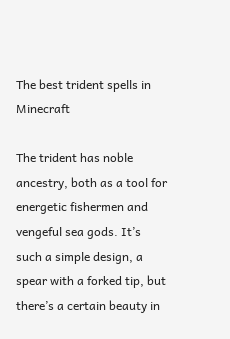The best trident spells in Minecraft

The trident has noble ancestry, both as a tool for energetic fishermen and vengeful sea gods. It’s such a simple design, a spear with a forked tip, but there’s a certain beauty in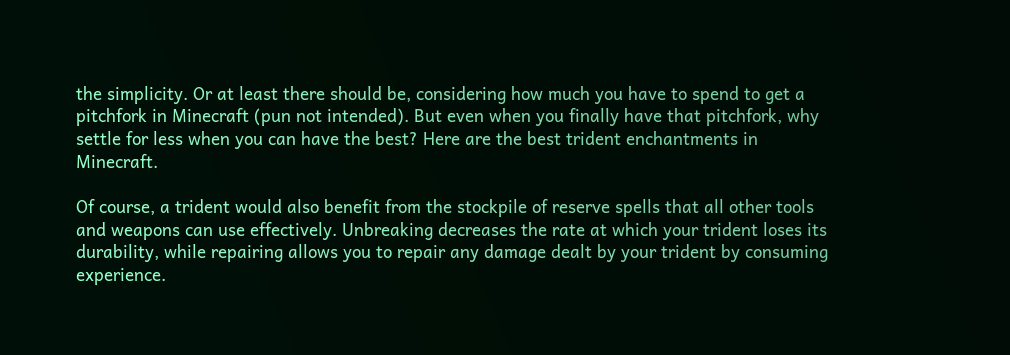the simplicity. Or at least there should be, considering how much you have to spend to get a pitchfork in Minecraft (pun not intended). But even when you finally have that pitchfork, why settle for less when you can have the best? Here are the best trident enchantments in Minecraft.

Of course, a trident would also benefit from the stockpile of reserve spells that all other tools and weapons can use effectively. Unbreaking decreases the rate at which your trident loses its durability, while repairing allows you to repair any damage dealt by your trident by consuming experience.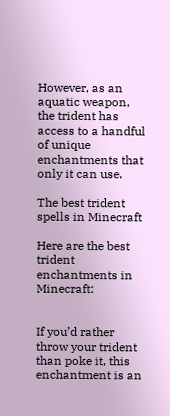However, as an aquatic weapon, the trident has access to a handful of unique enchantments that only it can use.

The best trident spells in Minecraft

Here are the best trident enchantments in Minecraft:


If you’d rather throw your trident than poke it, this enchantment is an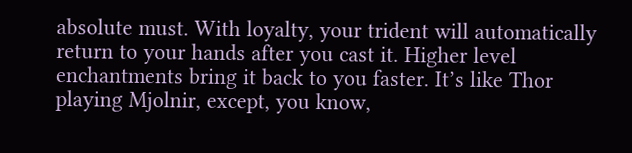absolute must. With loyalty, your trident will automatically return to your hands after you cast it. Higher level enchantments bring it back to you faster. It’s like Thor playing Mjolnir, except, you know,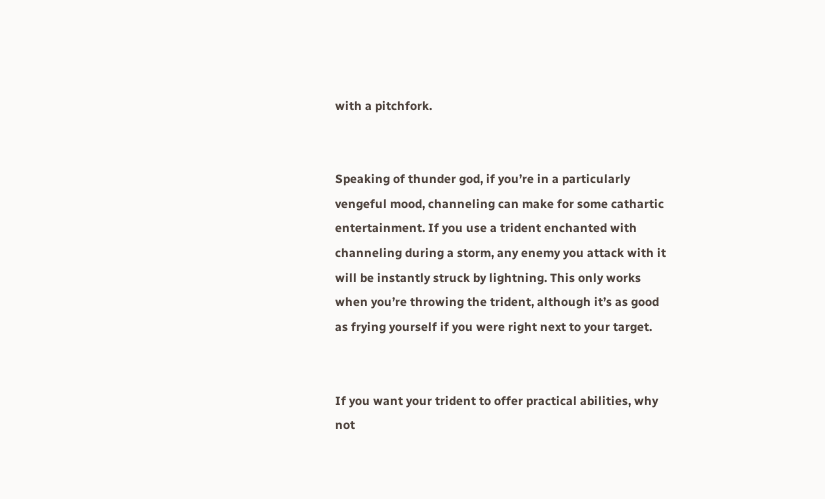with a pitchfork.


Speaking of thunder god, if you’re in a particularly vengeful mood, channeling can make for some cathartic entertainment. If you use a trident enchanted with channeling during a storm, any enemy you attack with it will be instantly struck by lightning. This only works when you’re throwing the trident, although it’s as good as frying yourself if you were right next to your target.


If you want your trident to offer practical abilities, why not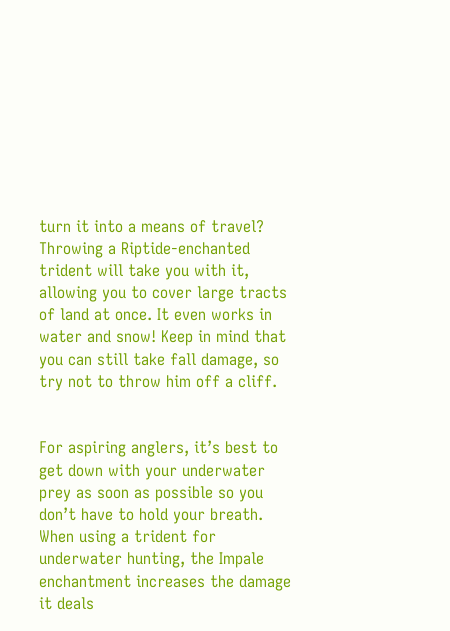turn it into a means of travel? Throwing a Riptide-enchanted trident will take you with it, allowing you to cover large tracts of land at once. It even works in water and snow! Keep in mind that you can still take fall damage, so try not to throw him off a cliff.


For aspiring anglers, it’s best to get down with your underwater prey as soon as possible so you don’t have to hold your breath. When using a trident for underwater hunting, the Impale enchantment increases the damage it deals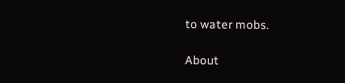to water mobs.

About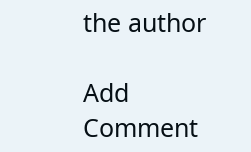the author

Add Comment